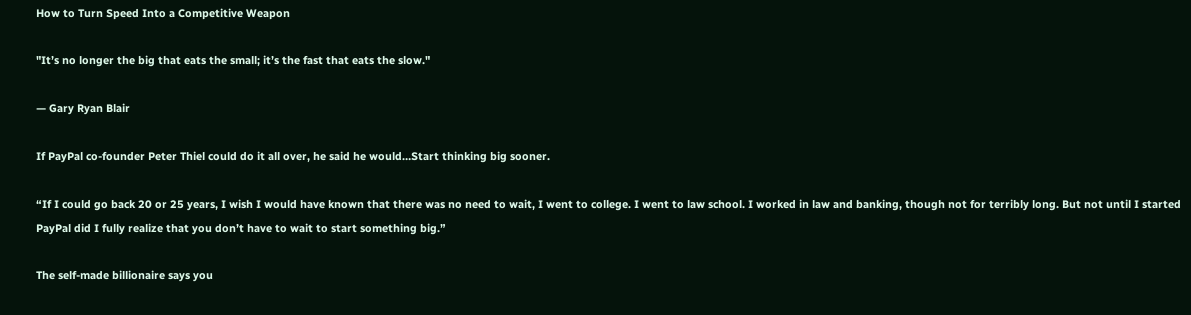How to Turn Speed Into a Competitive Weapon

"It’s no longer the big that eats the small; it’s the fast that eats the slow."

— Gary Ryan Blair

If PayPal co-founder Peter Thiel could do it all over, he said he would…Start thinking big sooner.

“If I could go back 20 or 25 years, I wish I would have known that there was no need to wait, I went to college. I went to law school. I worked in law and banking, though not for terribly long. But not until I started PayPal did I fully realize that you don’t have to wait to start something big.”

The self-made billionaire says you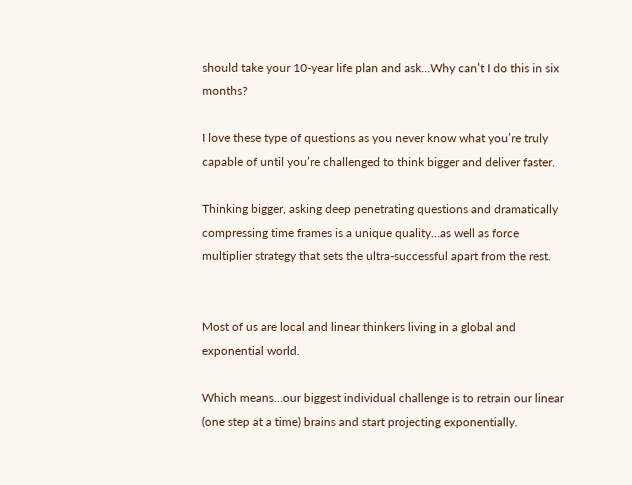should take your 10-year life plan and ask…Why can’t I do this in six months?

I love these type of questions as you never know what you’re truly capable of until you’re challenged to think bigger and deliver faster.

Thinking bigger, asking deep penetrating questions and dramatically compressing time frames is a unique quality…as well as force multiplier strategy that sets the ultra-successful apart from the rest.


Most of us are local and linear thinkers living in a global and exponential world.

Which means…our biggest individual challenge is to retrain our linear (one step at a time) brains and start projecting exponentially.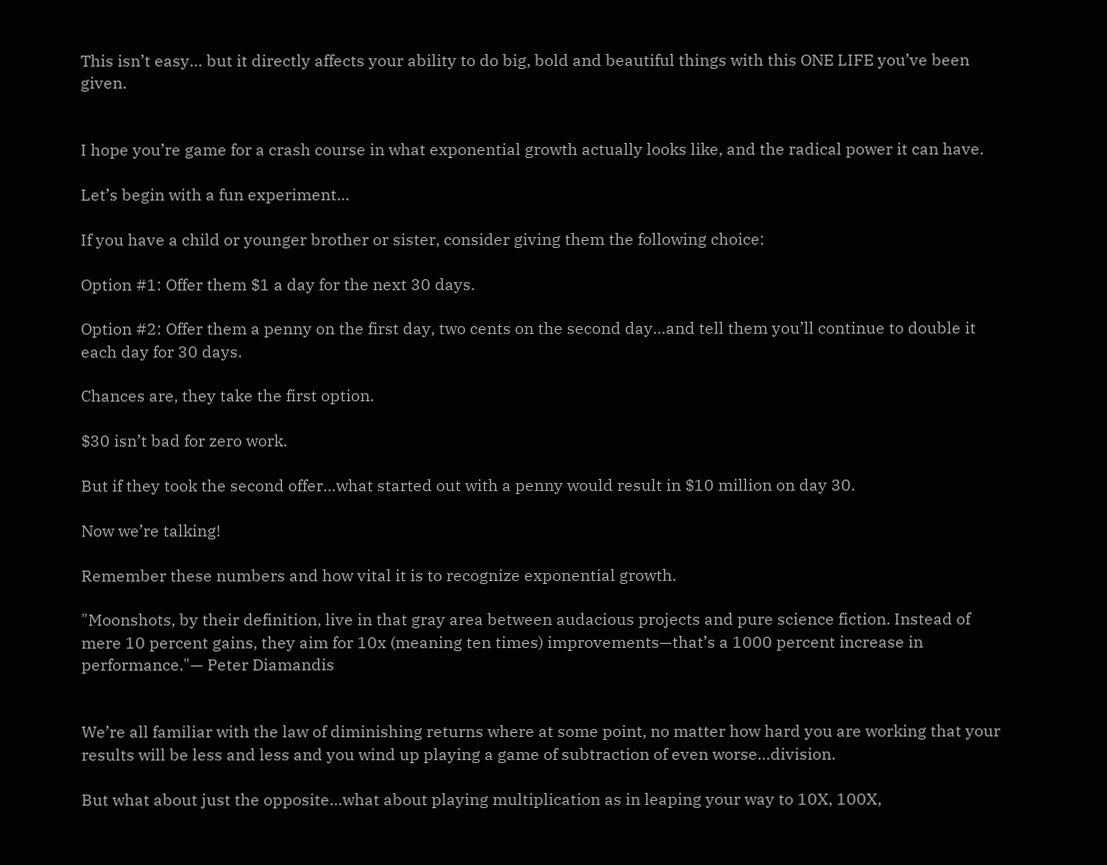This isn’t easy… but it directly affects your ability to do big, bold and beautiful things with this ONE LIFE you’ve been given.


I hope you’re game for a crash course in what exponential growth actually looks like, and the radical power it can have.

Let’s begin with a fun experiment…

If you have a child or younger brother or sister, consider giving them the following choice:

Option #1: Offer them $1 a day for the next 30 days.

Option #2: Offer them a penny on the first day, two cents on the second day…and tell them you’ll continue to double it each day for 30 days.

Chances are, they take the first option.

$30 isn’t bad for zero work.

But if they took the second offer…what started out with a penny would result in $10 million on day 30.

Now we’re talking!

Remember these numbers and how vital it is to recognize exponential growth.

"Moonshots, by their definition, live in that gray area between audacious projects and pure science fiction. Instead of mere 10 percent gains, they aim for 10x (meaning ten times) improvements—that’s a 1000 percent increase in performance."— Peter Diamandis


We’re all familiar with the law of diminishing returns where at some point, no matter how hard you are working that your results will be less and less and you wind up playing a game of subtraction of even worse…division.

But what about just the opposite…what about playing multiplication as in leaping your way to 10X, 100X,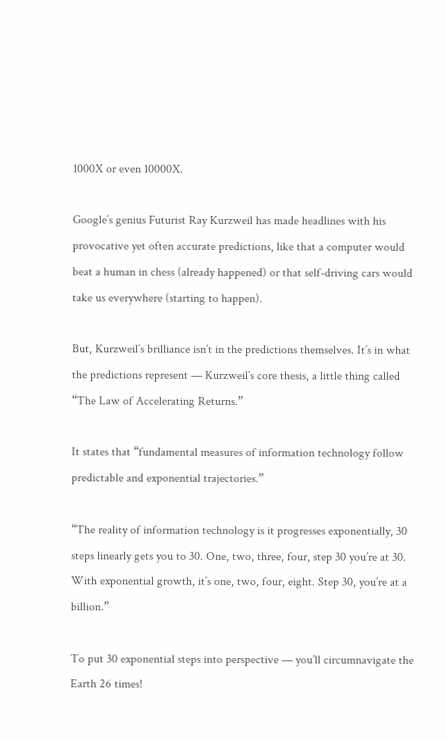1000X or even 10000X.

Google’s genius Futurist Ray Kurzweil has made headlines with his provocative yet often accurate predictions, like that a computer would beat a human in chess (already happened) or that self-driving cars would take us everywhere (starting to happen).

But, Kurzweil’s brilliance isn’t in the predictions themselves. It’s in what the predictions represent — Kurzweil’s core thesis, a little thing called “The Law of Accelerating Returns.”

It states that “fundamental measures of information technology follow predictable and exponential trajectories.”

“The reality of information technology is it progresses exponentially, 30 steps linearly gets you to 30. One, two, three, four, step 30 you’re at 30. With exponential growth, it’s one, two, four, eight. Step 30, you’re at a billion.”

To put 30 exponential steps into perspective — you’ll circumnavigate the Earth 26 times!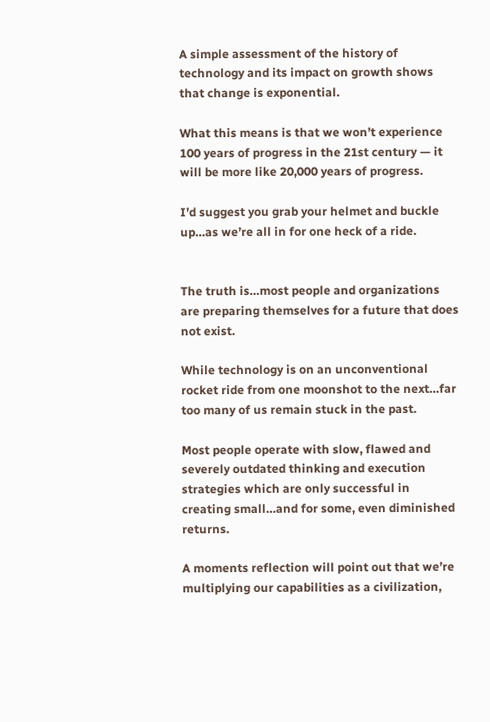A simple assessment of the history of technology and its impact on growth shows that change is exponential.

What this means is that we won’t experience 100 years of progress in the 21st century — it will be more like 20,000 years of progress.

I’d suggest you grab your helmet and buckle up…as we’re all in for one heck of a ride.


The truth is…most people and organizations are preparing themselves for a future that does not exist.

While technology is on an unconventional rocket ride from one moonshot to the next…far too many of us remain stuck in the past.

Most people operate with slow, flawed and severely outdated thinking and execution strategies which are only successful in creating small…and for some, even diminished returns.

A moments reflection will point out that we’re multiplying our capabilities as a civilization,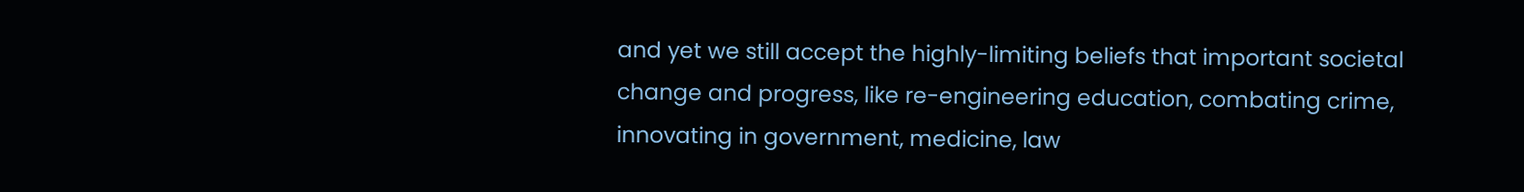and yet we still accept the highly-limiting beliefs that important societal change and progress, like re-engineering education, combating crime, innovating in government, medicine, law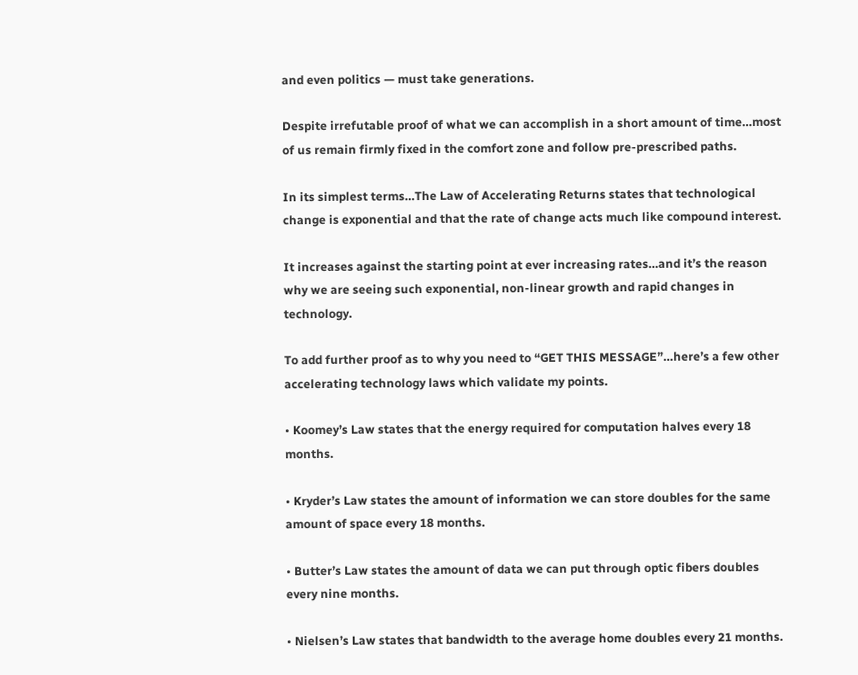and even politics — must take generations.

Despite irrefutable proof of what we can accomplish in a short amount of time…most of us remain firmly fixed in the comfort zone and follow pre-prescribed paths.

In its simplest terms…The Law of Accelerating Returns states that technological change is exponential and that the rate of change acts much like compound interest.

It increases against the starting point at ever increasing rates…and it’s the reason why we are seeing such exponential, non-linear growth and rapid changes in technology.

To add further proof as to why you need to “GET THIS MESSAGE”…here’s a few other accelerating technology laws which validate my points.

• Koomey’s Law states that the energy required for computation halves every 18 months.

• Kryder’s Law states the amount of information we can store doubles for the same amount of space every 18 months.

• Butter’s Law states the amount of data we can put through optic fibers doubles every nine months.

• Nielsen’s Law states that bandwidth to the average home doubles every 21 months.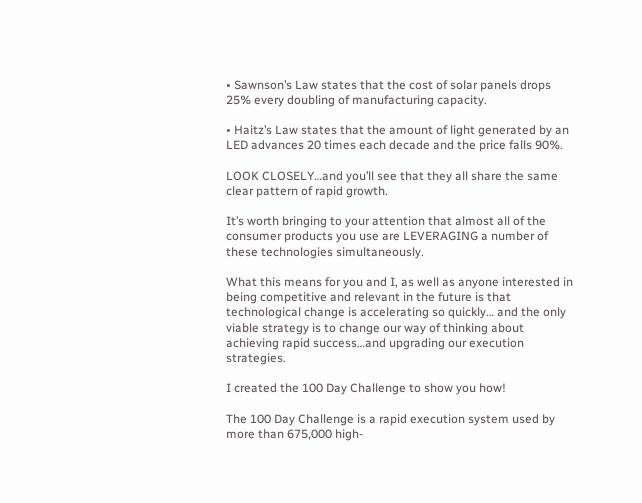• Sawnson’s Law states that the cost of solar panels drops 25% every doubling of manufacturing capacity.

• Haitz’s Law states that the amount of light generated by an LED advances 20 times each decade and the price falls 90%.

LOOK CLOSELY…and you’ll see that they all share the same clear pattern of rapid growth.

It’s worth bringing to your attention that almost all of the consumer products you use are LEVERAGING a number of these technologies simultaneously.

What this means for you and I, as well as anyone interested in being competitive and relevant in the future is that technological change is accelerating so quickly… and the only viable strategy is to change our way of thinking about achieving rapid success…and upgrading our execution strategies.

I created the 100 Day Challenge to show you how!

The 100 Day Challenge is a rapid execution system used by more than 675,000 high-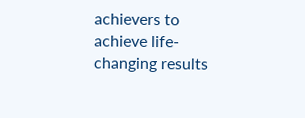achievers to achieve life-changing results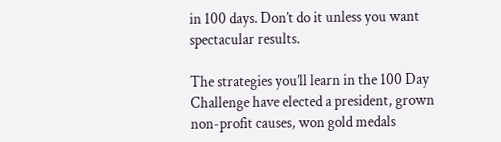in 100 days. Don’t do it unless you want spectacular results.

The strategies you’ll learn in the 100 Day Challenge have elected a president, grown non-profit causes, won gold medals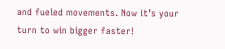and fueled movements. Now it’s your turn to win bigger faster!